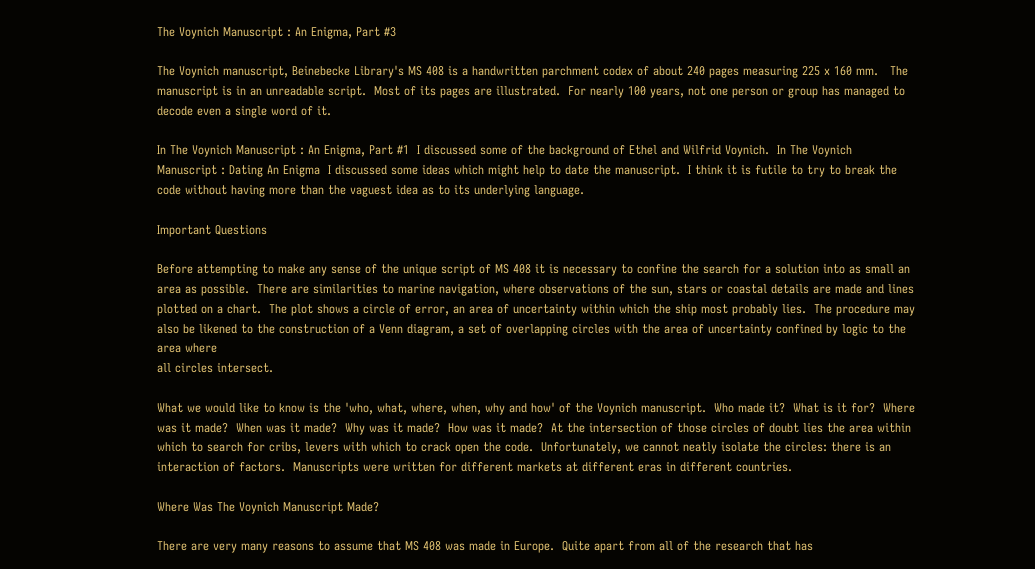The Voynich Manuscript : An Enigma, Part #3

The Voynich manuscript, Beinebecke Library's MS 408 is a handwritten parchment codex of about 240 pages measuring 225 x 160 mm.   The manuscript is in an unreadable script.  Most of its pages are illustrated.  For nearly 100 years, not one person or group has managed to decode even a single word of it.

In The Voynich Manuscript : An Enigma, Part #1  I discussed some of the background of Ethel and Wilfrid Voynich.  In The Voynich Manuscript : Dating An Enigma  I discussed some ideas which might help to date the manuscript.  I think it is futile to try to break the code without having more than the vaguest idea as to its underlying language.

Important Questions

Before attempting to make any sense of the unique script of MS 408 it is necessary to confine the search for a solution into as small an area as possible.  There are similarities to marine navigation, where observations of the sun, stars or coastal details are made and lines plotted on a chart.  The plot shows a circle of error, an area of uncertainty within which the ship most probably lies.  The procedure may also be likened to the construction of a Venn diagram, a set of overlapping circles with the area of uncertainty confined by logic to the area where
all circles intersect.

What we would like to know is the 'who, what, where, when, why and how' of the Voynich manuscript.  Who made it?  What is it for?  Where was it made?  When was it made?  Why was it made?  How was it made?  At the intersection of those circles of doubt lies the area within which to search for cribs, levers with which to crack open the code.  Unfortunately, we cannot neatly isolate the circles: there is an interaction of factors.  Manuscripts were written for different markets at different eras in different countries.

Where Was The Voynich Manuscript Made?

There are very many reasons to assume that MS 408 was made in Europe.  Quite apart from all of the research that has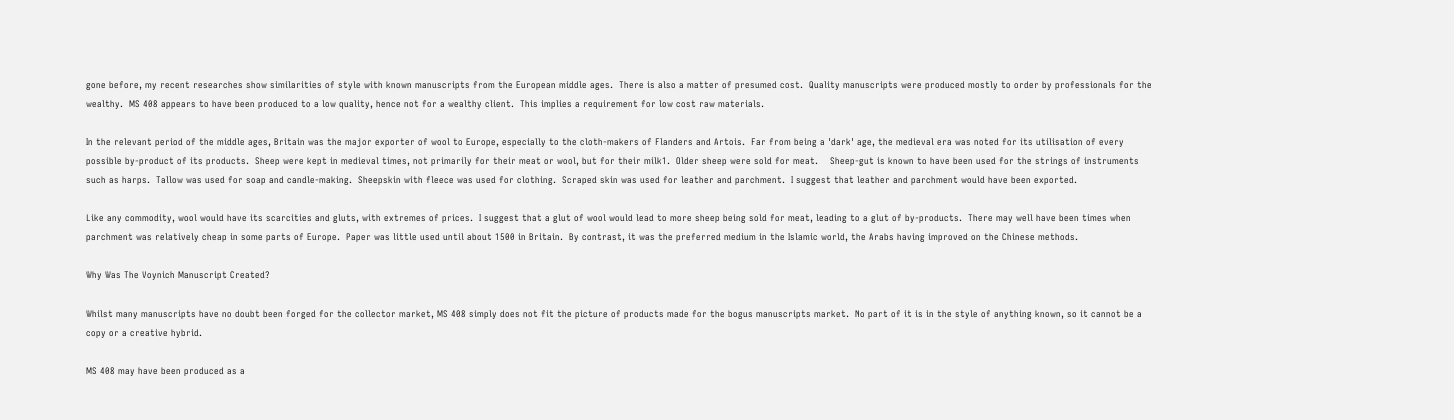gone before, my recent researches show similarities of style with known manuscripts from the European middle ages.  There is also a matter of presumed cost.  Quality manuscripts were produced mostly to order by professionals for the wealthy.  MS 408 appears to have been produced to a low quality, hence not for a wealthy client.  This implies a requirement for low cost raw materials.

In the relevant period of the middle ages, Britain was the major exporter of wool to Europe, especially to the cloth-makers of Flanders and Artois.  Far from being a 'dark' age, the medieval era was noted for its utilisation of every possible by-product of its products.  Sheep were kept in medieval times, not primarily for their meat or wool, but for their milk1.  Older sheep were sold for meat.    Sheep-gut is known to have been used for the strings of instruments such as harps.  Tallow was used for soap and candle-making.  Sheepskin with fleece was used for clothing.  Scraped skin was used for leather and parchment.  I suggest that leather and parchment would have been exported.

Like any commodity, wool would have its scarcities and gluts, with extremes of prices.  I suggest that a glut of wool would lead to more sheep being sold for meat, leading to a glut of by-products.  There may well have been times when parchment was relatively cheap in some parts of Europe.  Paper was little used until about 1500 in Britain.  By contrast, it was the preferred medium in the Islamic world, the Arabs having improved on the Chinese methods.

Why Was The Voynich Manuscript Created?

Whilst many manuscripts have no doubt been forged for the collector market, MS 408 simply does not fit the picture of products made for the bogus manuscripts market.  No part of it is in the style of anything known, so it cannot be a copy or a creative hybrid.

MS 408 may have been produced as a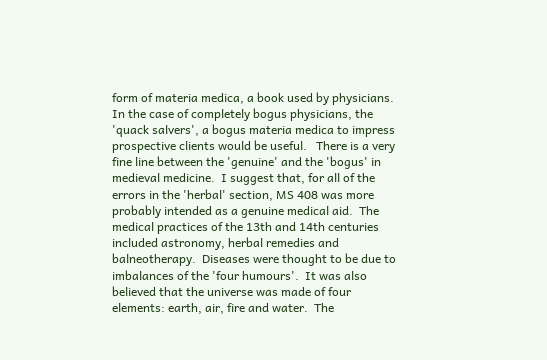form of materia medica, a book used by physicians.  In the case of completely bogus physicians, the 'quack salvers', a bogus materia medica to impress prospective clients would be useful.   There is a very fine line between the 'genuine' and the 'bogus' in medieval medicine.  I suggest that, for all of the errors in the 'herbal' section, MS 408 was more probably intended as a genuine medical aid.  The medical practices of the 13th and 14th centuries included astronomy, herbal remedies and balneotherapy.  Diseases were thought to be due to imbalances of the 'four humours'.  It was also believed that the universe was made of four elements: earth, air, fire and water.  The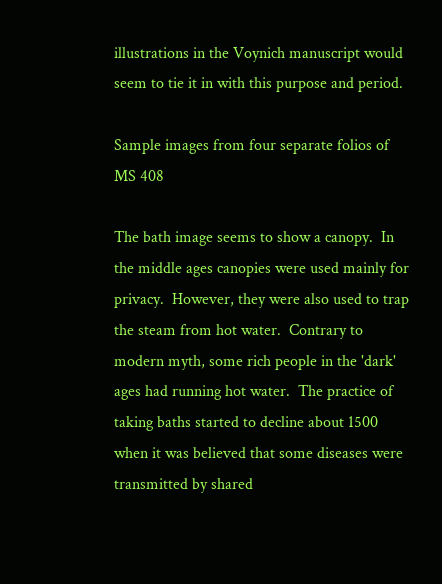illustrations in the Voynich manuscript would seem to tie it in with this purpose and period.

Sample images from four separate folios of MS 408

The bath image seems to show a canopy.  In the middle ages canopies were used mainly for privacy.  However, they were also used to trap the steam from hot water.  Contrary to modern myth, some rich people in the 'dark' ages had running hot water.  The practice of taking baths started to decline about 1500 when it was believed that some diseases were transmitted by shared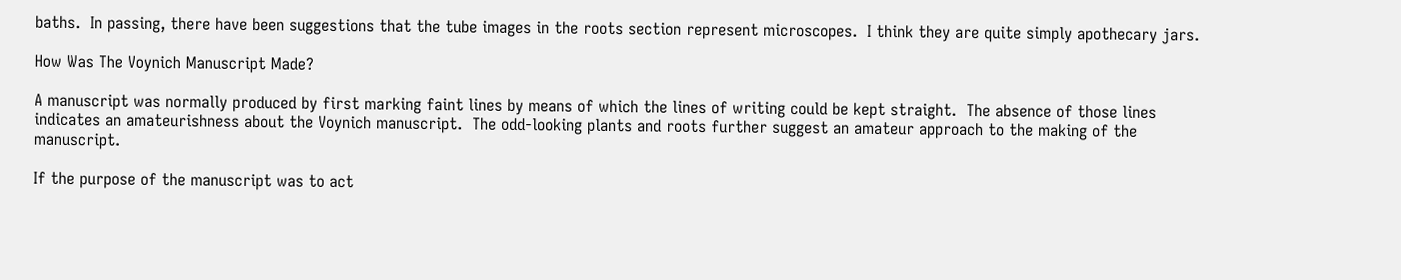baths.  In passing, there have been suggestions that the tube images in the roots section represent microscopes.  I think they are quite simply apothecary jars.

How Was The Voynich Manuscript Made?

A manuscript was normally produced by first marking faint lines by means of which the lines of writing could be kept straight.  The absence of those lines indicates an amateurishness about the Voynich manuscript.  The odd-looking plants and roots further suggest an amateur approach to the making of the manuscript.

If the purpose of the manuscript was to act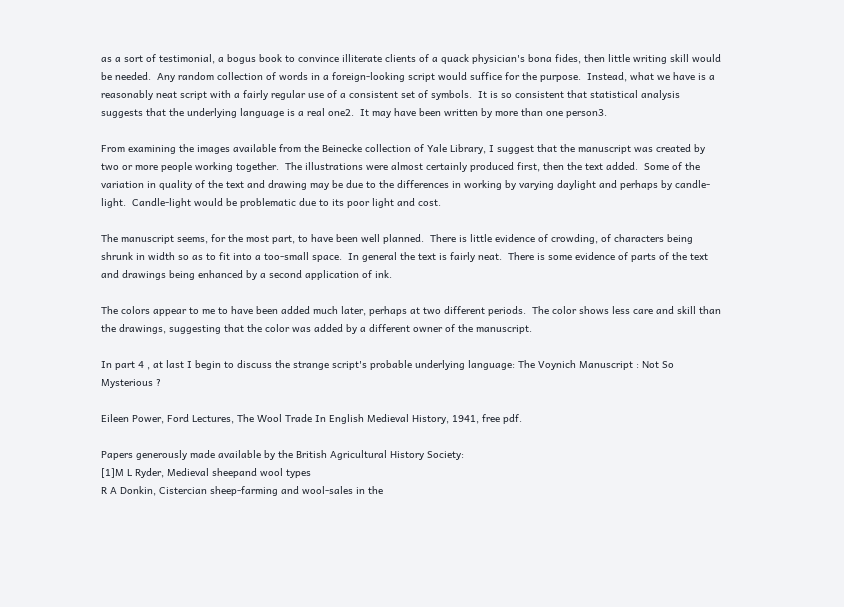as a sort of testimonial, a bogus book to convince illiterate clients of a quack physician's bona fides, then little writing skill would be needed.  Any random collection of words in a foreign-looking script would suffice for the purpose.  Instead, what we have is a reasonably neat script with a fairly regular use of a consistent set of symbols.  It is so consistent that statistical analysis suggests that the underlying language is a real one2.  It may have been written by more than one person3.

From examining the images available from the Beinecke collection of Yale Library, I suggest that the manuscript was created by two or more people working together.  The illustrations were almost certainly produced first, then the text added.  Some of the variation in quality of the text and drawing may be due to the differences in working by varying daylight and perhaps by candle-light.  Candle-light would be problematic due to its poor light and cost.

The manuscript seems, for the most part, to have been well planned.  There is little evidence of crowding, of characters being shrunk in width so as to fit into a too-small space.  In general the text is fairly neat.  There is some evidence of parts of the text and drawings being enhanced by a second application of ink.

The colors appear to me to have been added much later, perhaps at two different periods.  The color shows less care and skill than the drawings, suggesting that the color was added by a different owner of the manuscript.

In part 4 , at last I begin to discuss the strange script's probable underlying language: The Voynich Manuscript : Not So Mysterious ?

Eileen Power, Ford Lectures, The Wool Trade In English Medieval History, 1941, free pdf.

Papers generously made available by the British Agricultural History Society:
[1]M L Ryder, Medieval sheepand wool types
R A Donkin, Cistercian sheep-farming and wool-sales in the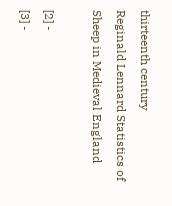thirteenth century
Reginald Lennard Statistics of Sheep in Medieval England

[2] -
[3] -